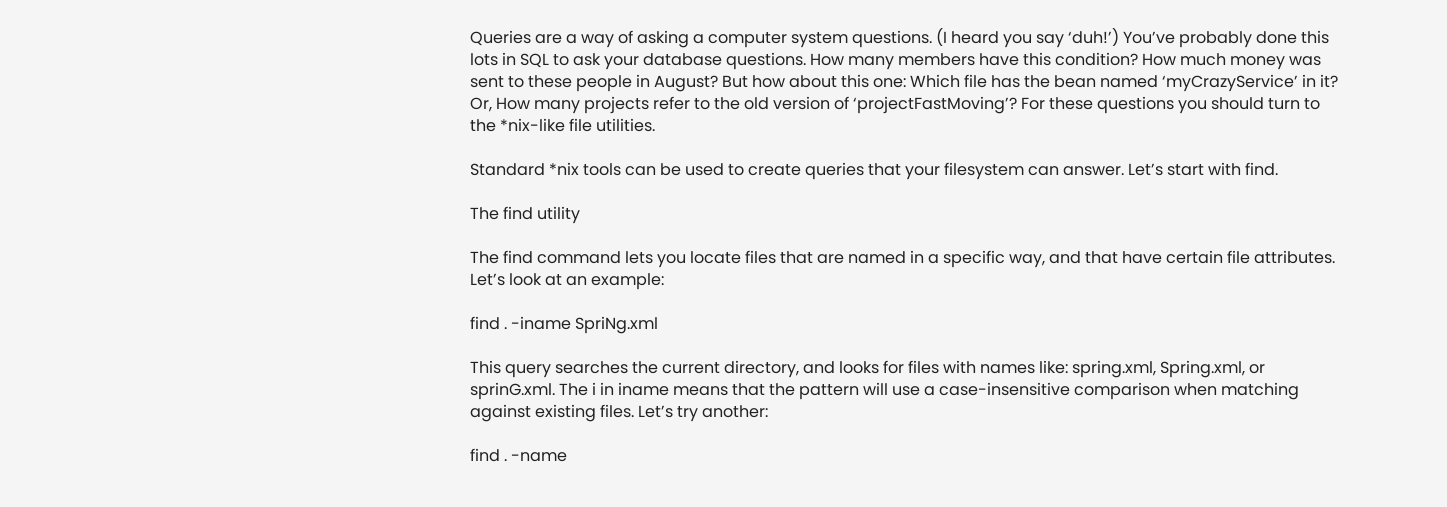Queries are a way of asking a computer system questions. (I heard you say ‘duh!’) You’ve probably done this lots in SQL to ask your database questions. How many members have this condition? How much money was sent to these people in August? But how about this one: Which file has the bean named ‘myCrazyService’ in it? Or, How many projects refer to the old version of ‘projectFastMoving’? For these questions you should turn to the *nix-like file utilities.

Standard *nix tools can be used to create queries that your filesystem can answer. Let’s start with find.

The find utility

The find command lets you locate files that are named in a specific way, and that have certain file attributes. Let’s look at an example:

find . -iname SpriNg.xml

This query searches the current directory, and looks for files with names like: spring.xml, Spring.xml, or sprinG.xml. The i in iname means that the pattern will use a case-insensitive comparison when matching against existing files. Let’s try another:

find . -name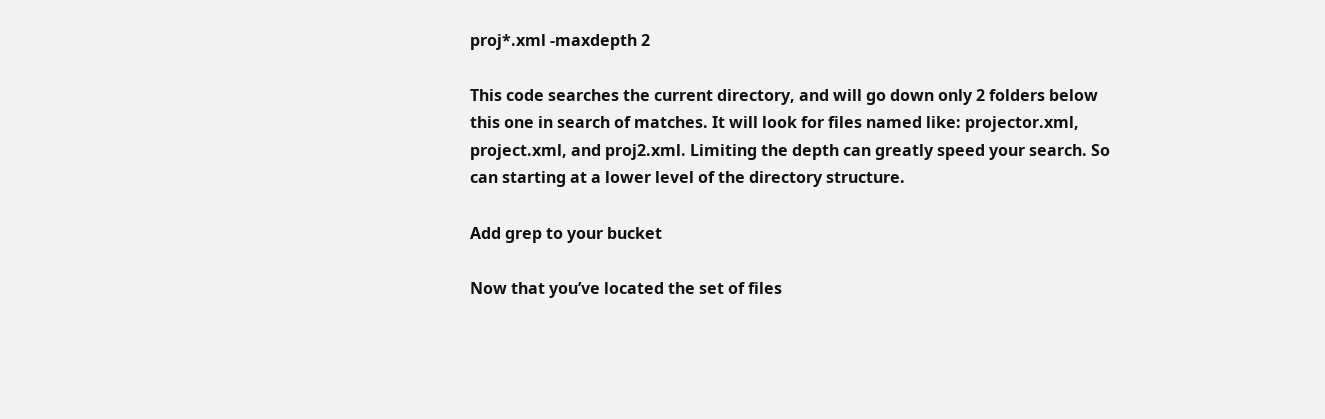proj*.xml -maxdepth 2

This code searches the current directory, and will go down only 2 folders below this one in search of matches. It will look for files named like: projector.xml, project.xml, and proj2.xml. Limiting the depth can greatly speed your search. So can starting at a lower level of the directory structure.

Add grep to your bucket

Now that you’ve located the set of files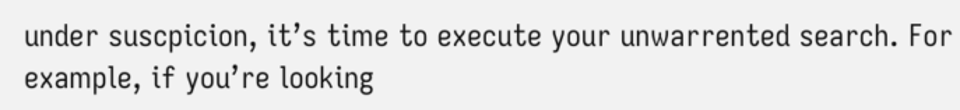under suscpicion, it’s time to execute your unwarrented search. For example, if you’re looking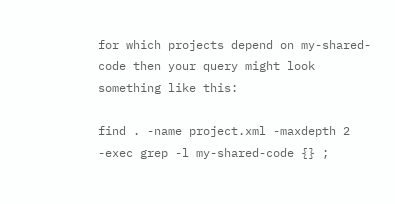for which projects depend on my-shared-code then your query might look something like this:

find . -name project.xml -maxdepth 2 -exec grep -l my-shared-code {} ;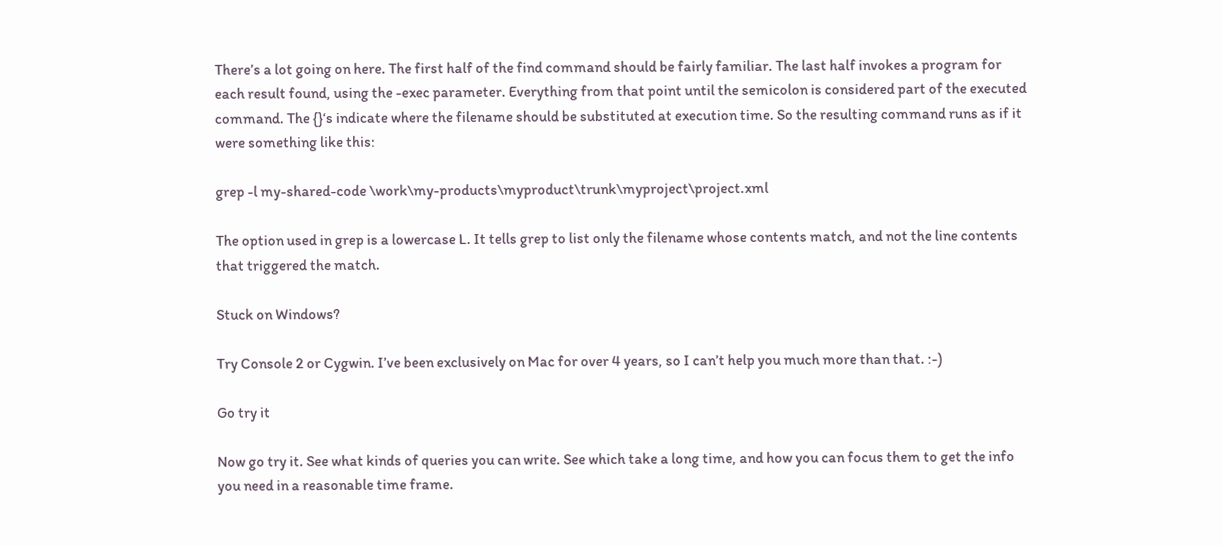There’s a lot going on here. The first half of the find command should be fairly familiar. The last half invokes a program for each result found, using the -exec parameter. Everything from that point until the semicolon is considered part of the executed command. The {}‘s indicate where the filename should be substituted at execution time. So the resulting command runs as if it were something like this:

grep -l my-shared-code \work\my-products\myproduct\trunk\myproject\project.xml

The option used in grep is a lowercase L. It tells grep to list only the filename whose contents match, and not the line contents that triggered the match.

Stuck on Windows?

Try Console 2 or Cygwin. I’ve been exclusively on Mac for over 4 years, so I can’t help you much more than that. :-)

Go try it

Now go try it. See what kinds of queries you can write. See which take a long time, and how you can focus them to get the info you need in a reasonable time frame.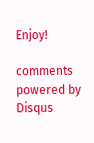Enjoy!

comments powered by Disqus